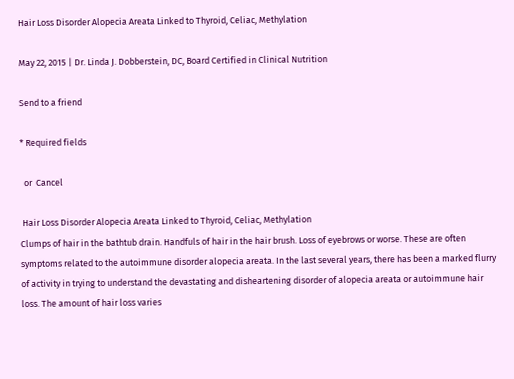Hair Loss Disorder Alopecia Areata Linked to Thyroid, Celiac, Methylation

May 22, 2015 | Dr. Linda J. Dobberstein, DC, Board Certified in Clinical Nutrition

Send to a friend

* Required fields

  or  Cancel

 Hair Loss Disorder Alopecia Areata Linked to Thyroid, Celiac, Methylation
Clumps of hair in the bathtub drain. Handfuls of hair in the hair brush. Loss of eyebrows or worse. These are often symptoms related to the autoimmune disorder alopecia areata. In the last several years, there has been a marked flurry of activity in trying to understand the devastating and disheartening disorder of alopecia areata or autoimmune hair loss. The amount of hair loss varies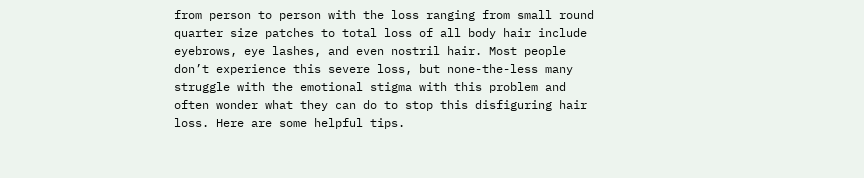from person to person with the loss ranging from small round quarter size patches to total loss of all body hair include eyebrows, eye lashes, and even nostril hair. Most people don’t experience this severe loss, but none-the-less many struggle with the emotional stigma with this problem and often wonder what they can do to stop this disfiguring hair loss. Here are some helpful tips.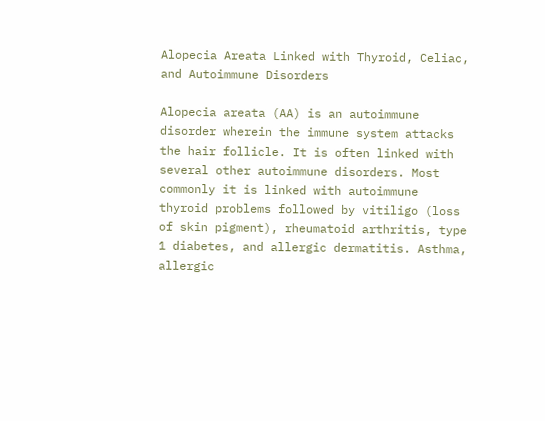Alopecia Areata Linked with Thyroid, Celiac, and Autoimmune Disorders

Alopecia areata (AA) is an autoimmune disorder wherein the immune system attacks the hair follicle. It is often linked with several other autoimmune disorders. Most commonly it is linked with autoimmune thyroid problems followed by vitiligo (loss of skin pigment), rheumatoid arthritis, type 1 diabetes, and allergic dermatitis. Asthma, allergic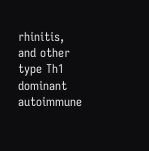rhinitis, and other type Th1 dominant autoimmune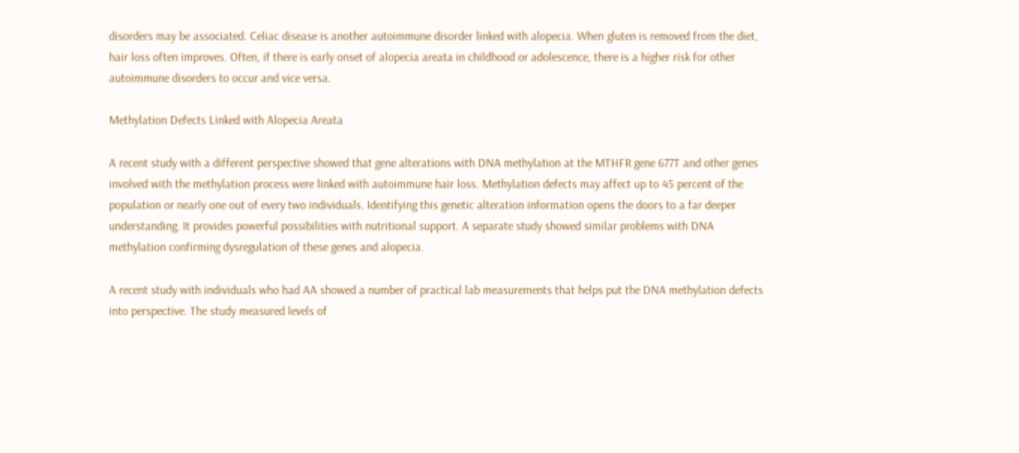disorders may be associated. Celiac disease is another autoimmune disorder linked with alopecia. When gluten is removed from the diet, hair loss often improves. Often, if there is early onset of alopecia areata in childhood or adolescence, there is a higher risk for other autoimmune disorders to occur and vice versa.

Methylation Defects Linked with Alopecia Areata

A recent study with a different perspective showed that gene alterations with DNA methylation at the MTHFR gene 677T and other genes involved with the methylation process were linked with autoimmune hair loss. Methylation defects may affect up to 45 percent of the population or nearly one out of every two individuals. Identifying this genetic alteration information opens the doors to a far deeper understanding. It provides powerful possibilities with nutritional support. A separate study showed similar problems with DNA methylation confirming dysregulation of these genes and alopecia.

A recent study with individuals who had AA showed a number of practical lab measurements that helps put the DNA methylation defects into perspective. The study measured levels of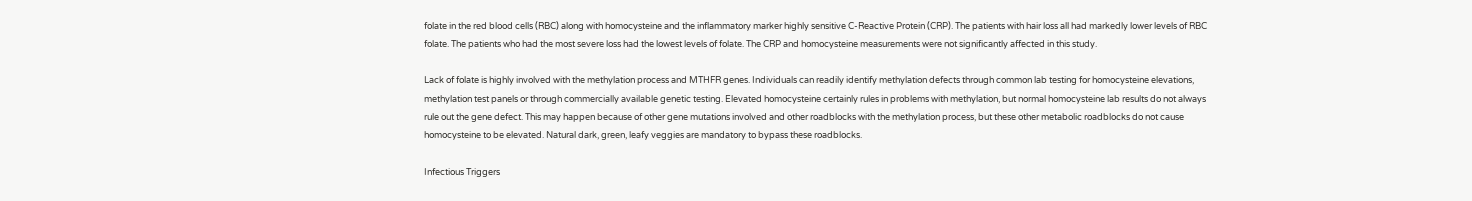folate in the red blood cells (RBC) along with homocysteine and the inflammatory marker highly sensitive C-Reactive Protein (CRP). The patients with hair loss all had markedly lower levels of RBC folate. The patients who had the most severe loss had the lowest levels of folate. The CRP and homocysteine measurements were not significantly affected in this study.

Lack of folate is highly involved with the methylation process and MTHFR genes. Individuals can readily identify methylation defects through common lab testing for homocysteine elevations, methylation test panels or through commercially available genetic testing. Elevated homocysteine certainly rules in problems with methylation, but normal homocysteine lab results do not always rule out the gene defect. This may happen because of other gene mutations involved and other roadblocks with the methylation process, but these other metabolic roadblocks do not cause homocysteine to be elevated. Natural dark, green, leafy veggies are mandatory to bypass these roadblocks.

Infectious Triggers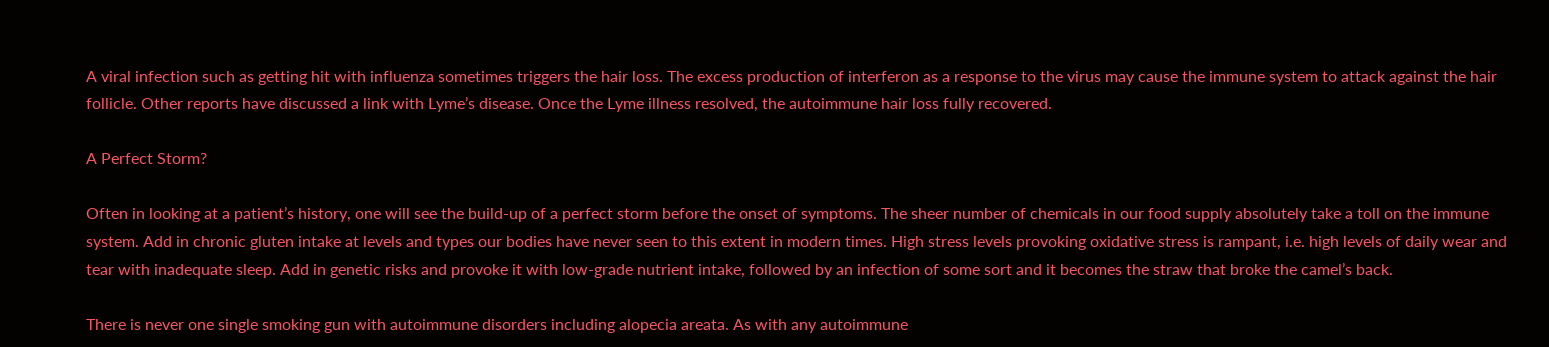A viral infection such as getting hit with influenza sometimes triggers the hair loss. The excess production of interferon as a response to the virus may cause the immune system to attack against the hair follicle. Other reports have discussed a link with Lyme’s disease. Once the Lyme illness resolved, the autoimmune hair loss fully recovered.

A Perfect Storm?

Often in looking at a patient’s history, one will see the build-up of a perfect storm before the onset of symptoms. The sheer number of chemicals in our food supply absolutely take a toll on the immune system. Add in chronic gluten intake at levels and types our bodies have never seen to this extent in modern times. High stress levels provoking oxidative stress is rampant, i.e. high levels of daily wear and tear with inadequate sleep. Add in genetic risks and provoke it with low-grade nutrient intake, followed by an infection of some sort and it becomes the straw that broke the camel’s back.

There is never one single smoking gun with autoimmune disorders including alopecia areata. As with any autoimmune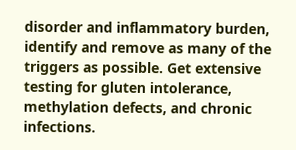disorder and inflammatory burden, identify and remove as many of the triggers as possible. Get extensive testing for gluten intolerance, methylation defects, and chronic infections.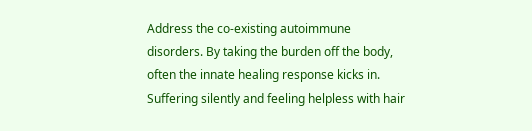Address the co-existing autoimmune disorders. By taking the burden off the body, often the innate healing response kicks in. Suffering silently and feeling helpless with hair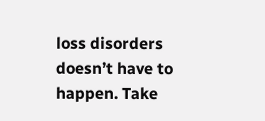loss disorders doesn’t have to happen. Take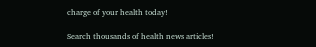charge of your health today!

Search thousands of health news articles!